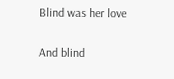Blind was her love

And blind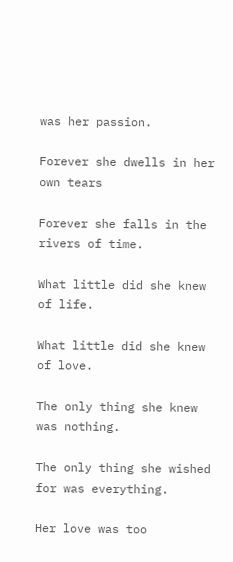was her passion.

Forever she dwells in her own tears

Forever she falls in the rivers of time.

What little did she knew of life.

What little did she knew of love.

The only thing she knew was nothing.

The only thing she wished for was everything.

Her love was too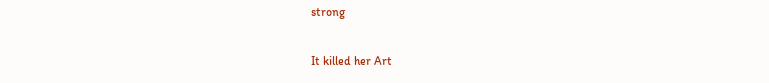strong

It killed her Art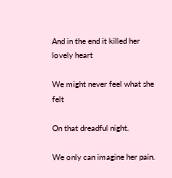And in the end it killed her lovely heart

We might never feel what she felt

On that dreadful night.

We only can imagine her pain.